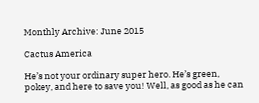Monthly Archive: June 2015

Cactus America

He’s not your ordinary super hero. He’s green, pokey, and here to save you! Well, as good as he can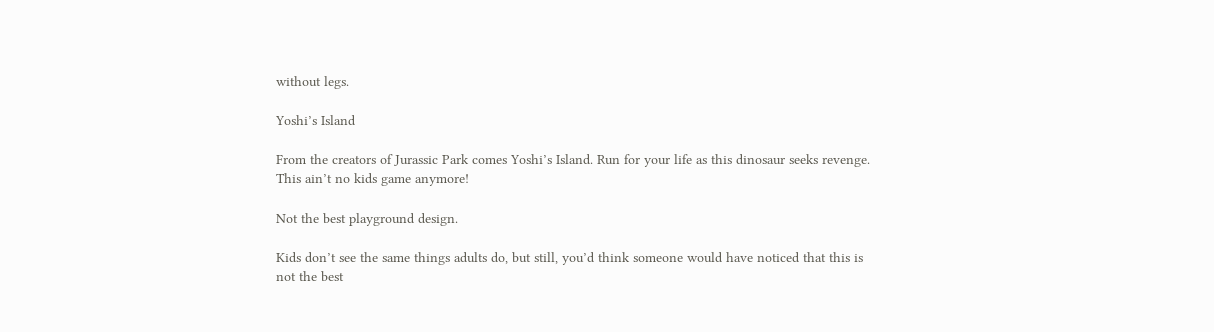without legs.

Yoshi’s Island

From the creators of Jurassic Park comes Yoshi’s Island. Run for your life as this dinosaur seeks revenge. This ain’t no kids game anymore!

Not the best playground design.

Kids don’t see the same things adults do, but still, you’d think someone would have noticed that this is not the best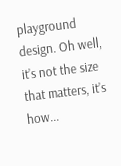playground design. Oh well, it’s not the size that matters, it’s how...